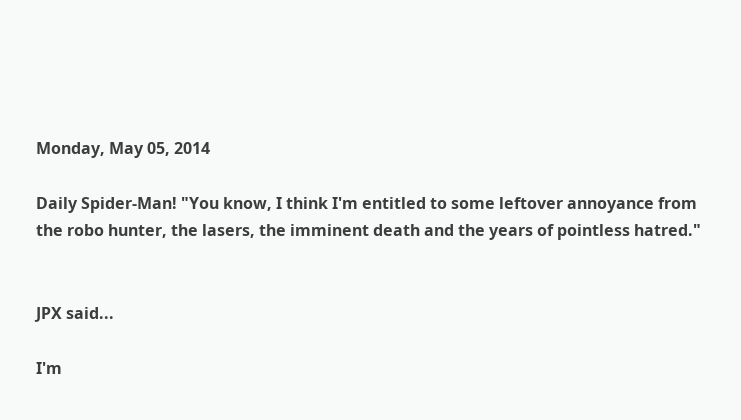Monday, May 05, 2014

Daily Spider-Man! "You know, I think I'm entitled to some leftover annoyance from the robo hunter, the lasers, the imminent death and the years of pointless hatred."


JPX said...

I'm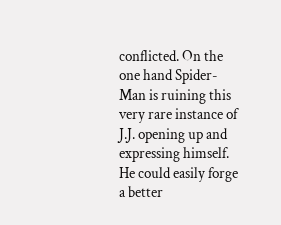conflicted. On the one hand Spider-Man is ruining this very rare instance of J.J. opening up and expressing himself. He could easily forge a better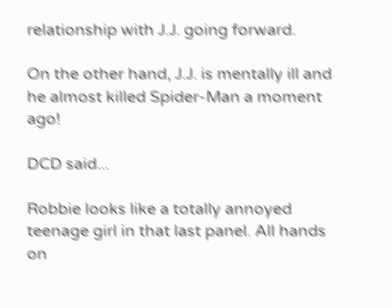relationship with J.J. going forward.

On the other hand, J.J. is mentally ill and he almost killed Spider-Man a moment ago!

DCD said...

Robbie looks like a totally annoyed teenage girl in that last panel. All hands on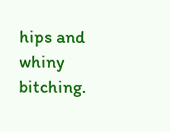hips and whiny bitching.